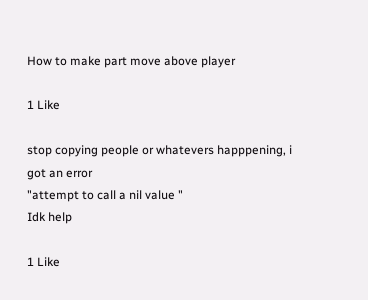How to make part move above player

1 Like

stop copying people or whatevers happpening, i got an error
"attempt to call a nil value "
Idk help

1 Like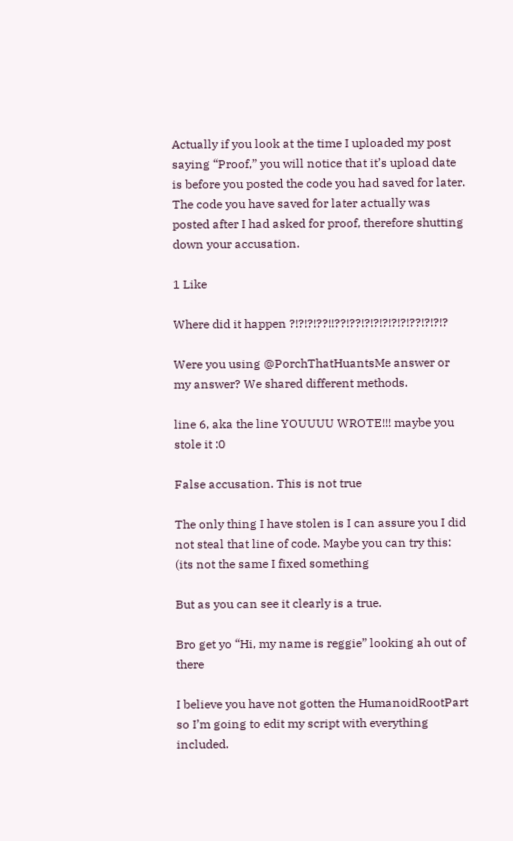Actually if you look at the time I uploaded my post saying “Proof,” you will notice that it’s upload date is before you posted the code you had saved for later. The code you have saved for later actually was posted after I had asked for proof, therefore shutting down your accusation.

1 Like

Where did it happen ?!?!?!??!!??!??!?!?!?!?!?!??!?!?!?

Were you using @PorchThatHuantsMe answer or my answer? We shared different methods.

line 6, aka the line YOUUUU WROTE!!! maybe you stole it :0

False accusation. This is not true

The only thing I have stolen is I can assure you I did not steal that line of code. Maybe you can try this: (its not the same I fixed something

But as you can see it clearly is a true.

Bro get yo “Hi, my name is reggie” looking ah out of there

I believe you have not gotten the HumanoidRootPart so I’m going to edit my script with everything included.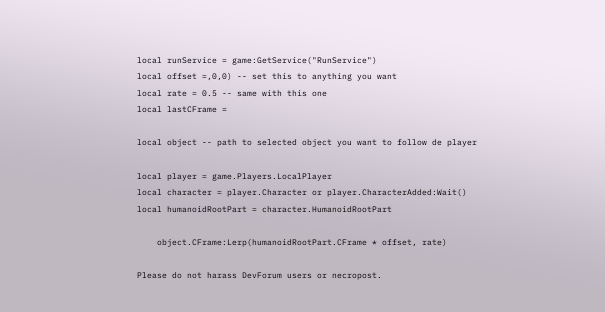local runService = game:GetService("RunService")
local offset =,0,0) -- set this to anything you want
local rate = 0.5 -- same with this one
local lastCFrame =

local object -- path to selected object you want to follow de player

local player = game.Players.LocalPlayer
local character = player.Character or player.CharacterAdded:Wait()
local humanoidRootPart = character.HumanoidRootPart

    object.CFrame:Lerp(humanoidRootPart.CFrame * offset, rate)

Please do not harass DevForum users or necropost.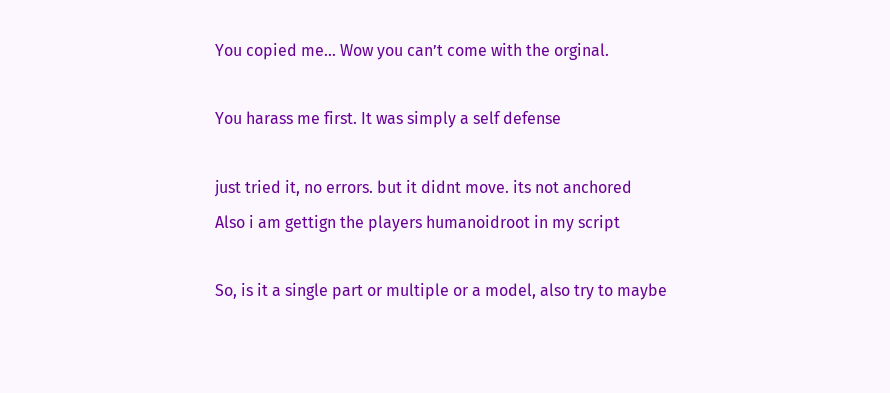You copied me… Wow you can’t come with the orginal.

You harass me first. It was simply a self defense

just tried it, no errors. but it didnt move. its not anchored
Also i am gettign the players humanoidroot in my script

So, is it a single part or multiple or a model, also try to maybe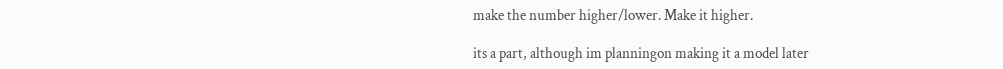make the number higher/lower. Make it higher.

its a part, although im planningon making it a model later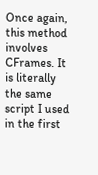Once again, this method involves CFrames. It is literally the same script I used in the first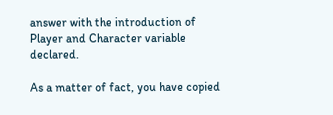answer with the introduction of Player and Character variable declared.

As a matter of fact, you have copied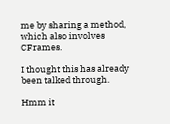me by sharing a method, which also involves CFrames.

I thought this has already been talked through.

Hmm it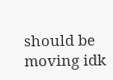should be moving idk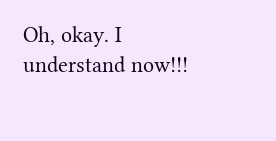Oh, okay. I understand now!!!